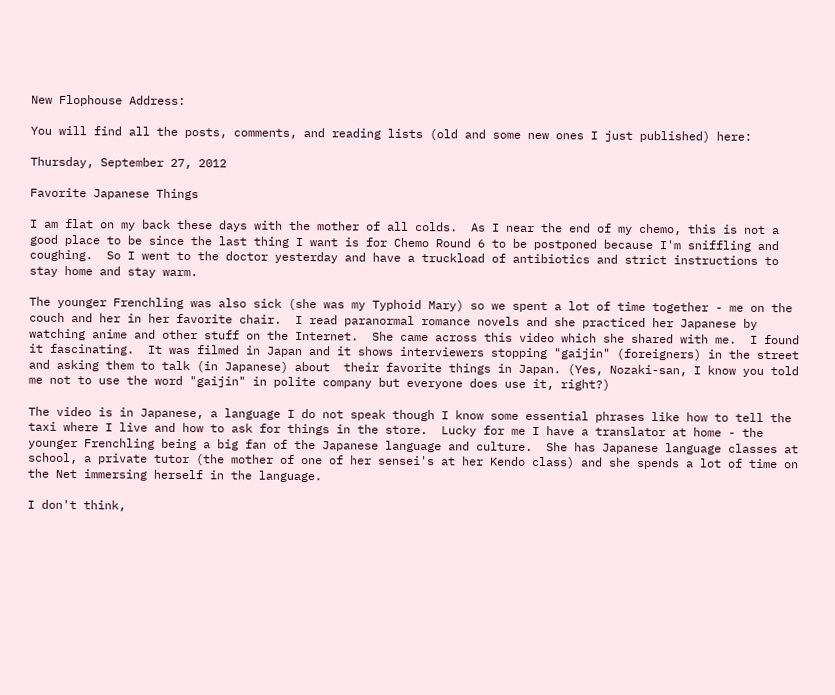New Flophouse Address:

You will find all the posts, comments, and reading lists (old and some new ones I just published) here:

Thursday, September 27, 2012

Favorite Japanese Things

I am flat on my back these days with the mother of all colds.  As I near the end of my chemo, this is not a good place to be since the last thing I want is for Chemo Round 6 to be postponed because I'm sniffling and coughing.  So I went to the doctor yesterday and have a truckload of antibiotics and strict instructions to stay home and stay warm.

The younger Frenchling was also sick (she was my Typhoid Mary) so we spent a lot of time together - me on the couch and her in her favorite chair.  I read paranormal romance novels and she practiced her Japanese by watching anime and other stuff on the Internet.  She came across this video which she shared with me.  I found it fascinating.  It was filmed in Japan and it shows interviewers stopping "gaijin" (foreigners) in the street and asking them to talk (in Japanese) about  their favorite things in Japan. (Yes, Nozaki-san, I know you told me not to use the word "gaijin" in polite company but everyone does use it, right?)

The video is in Japanese, a language I do not speak though I know some essential phrases like how to tell the taxi where I live and how to ask for things in the store.  Lucky for me I have a translator at home - the younger Frenchling being a big fan of the Japanese language and culture.  She has Japanese language classes at school, a private tutor (the mother of one of her sensei's at her Kendo class) and she spends a lot of time on the Net immersing herself in the language.

I don't think,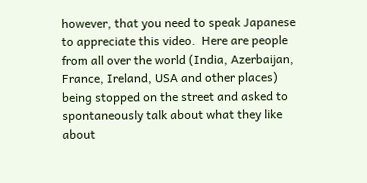however, that you need to speak Japanese to appreciate this video.  Here are people from all over the world (India, Azerbaijan, France, Ireland, USA and other places) being stopped on the street and asked to spontaneously talk about what they like about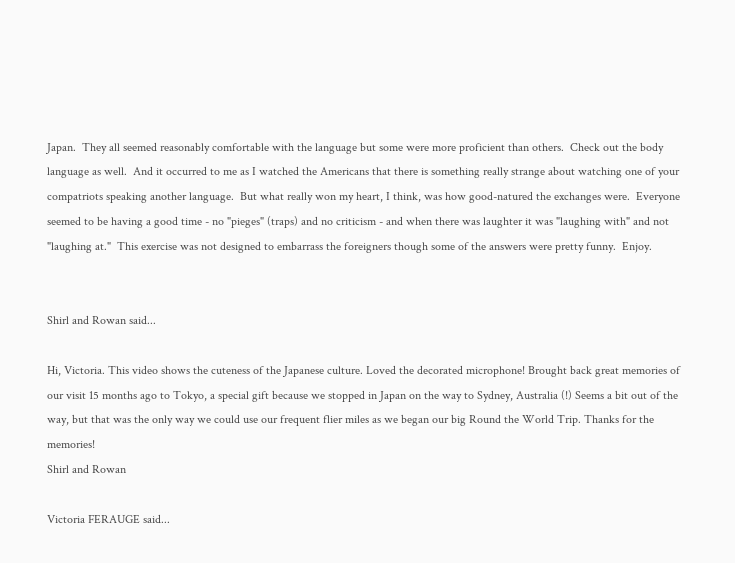Japan.  They all seemed reasonably comfortable with the language but some were more proficient than others.  Check out the body language as well.  And it occurred to me as I watched the Americans that there is something really strange about watching one of your compatriots speaking another language.  But what really won my heart, I think, was how good-natured the exchanges were.  Everyone seemed to be having a good time - no "pieges" (traps) and no criticism - and when there was laughter it was "laughing with" and not "laughing at."  This exercise was not designed to embarrass the foreigners though some of the answers were pretty funny.  Enjoy.


Shirl and Rowan said...

Hi, Victoria. This video shows the cuteness of the Japanese culture. Loved the decorated microphone! Brought back great memories of our visit 15 months ago to Tokyo, a special gift because we stopped in Japan on the way to Sydney, Australia (!) Seems a bit out of the way, but that was the only way we could use our frequent flier miles as we began our big Round the World Trip. Thanks for the memories!
Shirl and Rowan

Victoria FERAUGE said...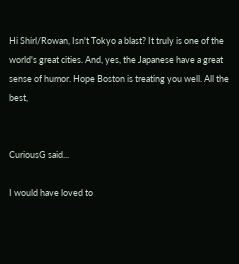Hi Shirl/Rowan, Isn't Tokyo a blast? It truly is one of the world's great cities. And, yes, the Japanese have a great sense of humor. Hope Boston is treating you well. All the best,


CuriousG said...

I would have loved to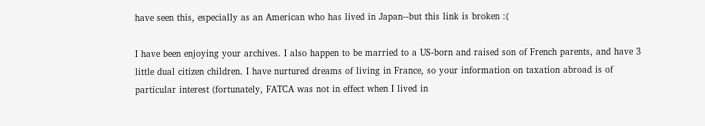have seen this, especially as an American who has lived in Japan--but this link is broken :(

I have been enjoying your archives. I also happen to be married to a US-born and raised son of French parents, and have 3 little dual citizen children. I have nurtured dreams of living in France, so your information on taxation abroad is of particular interest (fortunately, FATCA was not in effect when I lived in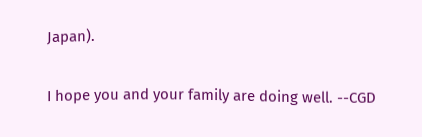Japan).

I hope you and your family are doing well. --CGD